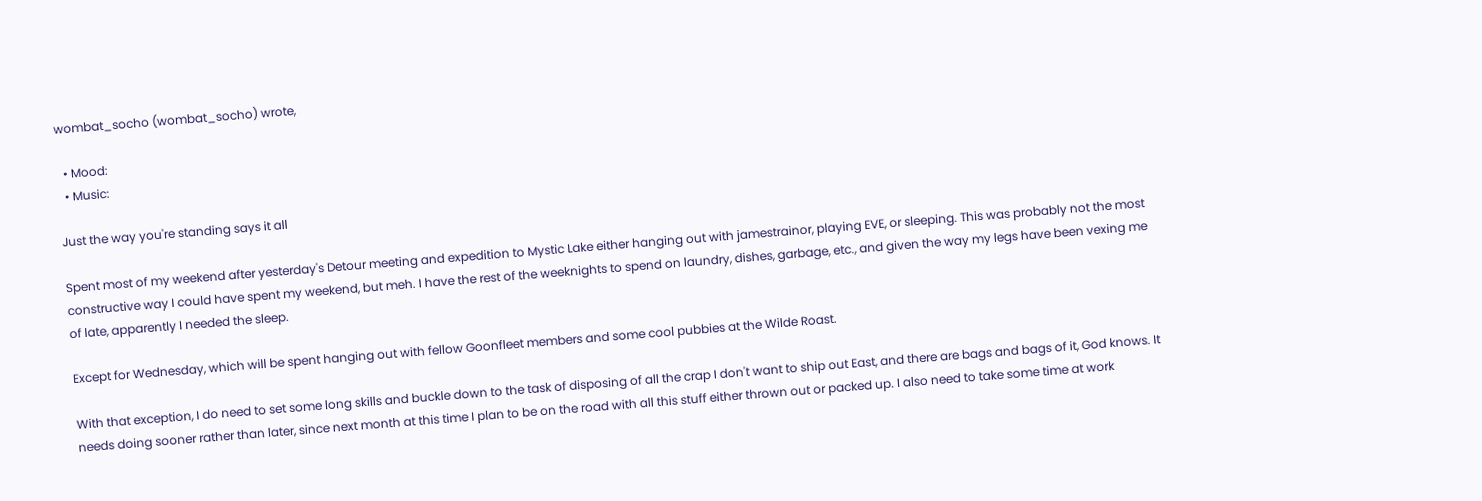wombat_socho (wombat_socho) wrote,

  • Mood:
  • Music:

Just the way you're standing says it all

Spent most of my weekend after yesterday's Detour meeting and expedition to Mystic Lake either hanging out with jamestrainor, playing EVE, or sleeping. This was probably not the most constructive way I could have spent my weekend, but meh. I have the rest of the weeknights to spend on laundry, dishes, garbage, etc., and given the way my legs have been vexing me of late, apparently I needed the sleep.

Except for Wednesday, which will be spent hanging out with fellow Goonfleet members and some cool pubbies at the Wilde Roast.

With that exception, I do need to set some long skills and buckle down to the task of disposing of all the crap I don't want to ship out East, and there are bags and bags of it, God knows. It needs doing sooner rather than later, since next month at this time I plan to be on the road with all this stuff either thrown out or packed up. I also need to take some time at work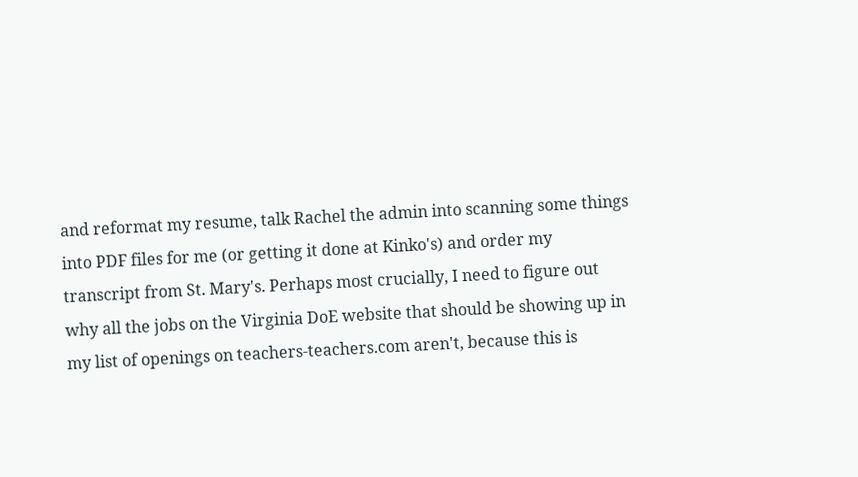and reformat my resume, talk Rachel the admin into scanning some things into PDF files for me (or getting it done at Kinko's) and order my transcript from St. Mary's. Perhaps most crucially, I need to figure out why all the jobs on the Virginia DoE website that should be showing up in my list of openings on teachers-teachers.com aren't, because this is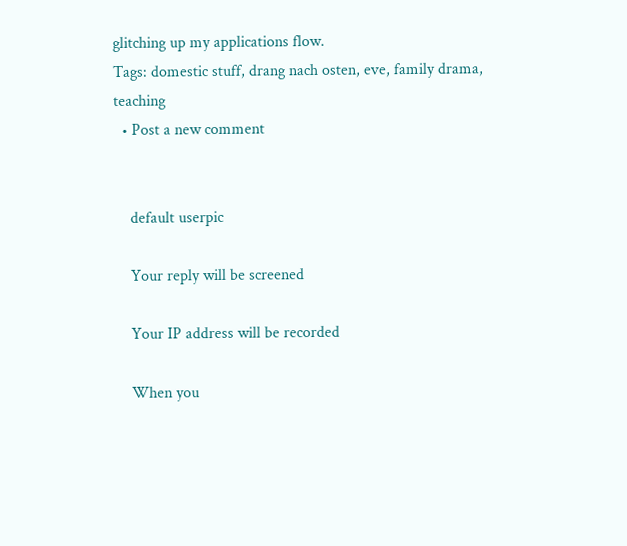glitching up my applications flow.
Tags: domestic stuff, drang nach osten, eve, family drama, teaching
  • Post a new comment


    default userpic

    Your reply will be screened

    Your IP address will be recorded

    When you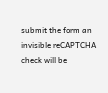submit the form an invisible reCAPTCHA check will be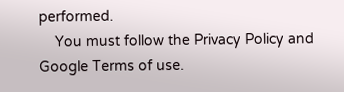performed.
    You must follow the Privacy Policy and Google Terms of use.